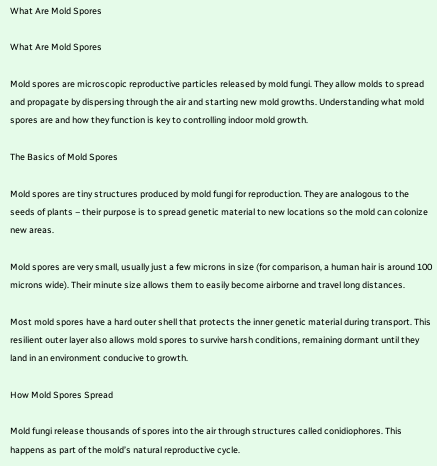What Are Mold Spores

What Are Mold Spores

Mold spores are microscopic reproductive particles released by mold fungi. They allow molds to spread and propagate by dispersing through the air and starting new mold growths. Understanding what mold spores are and how they function is key to controlling indoor mold growth.

The Basics of Mold Spores

Mold spores are tiny structures produced by mold fungi for reproduction. They are analogous to the seeds of plants – their purpose is to spread genetic material to new locations so the mold can colonize new areas.

Mold spores are very small, usually just a few microns in size (for comparison, a human hair is around 100 microns wide). Their minute size allows them to easily become airborne and travel long distances.

Most mold spores have a hard outer shell that protects the inner genetic material during transport. This resilient outer layer also allows mold spores to survive harsh conditions, remaining dormant until they land in an environment conducive to growth.

How Mold Spores Spread

Mold fungi release thousands of spores into the air through structures called conidiophores. This happens as part of the mold’s natural reproductive cycle.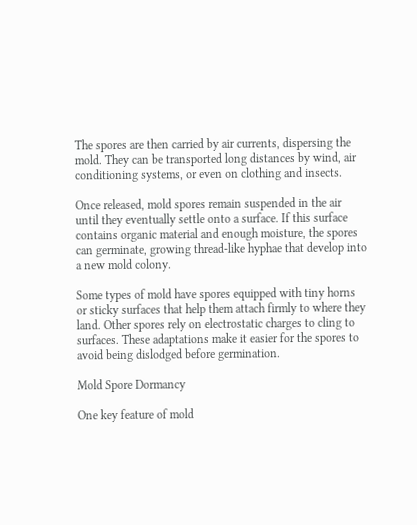The spores are then carried by air currents, dispersing the mold. They can be transported long distances by wind, air conditioning systems, or even on clothing and insects.

Once released, mold spores remain suspended in the air until they eventually settle onto a surface. If this surface contains organic material and enough moisture, the spores can germinate, growing thread-like hyphae that develop into a new mold colony.

Some types of mold have spores equipped with tiny horns or sticky surfaces that help them attach firmly to where they land. Other spores rely on electrostatic charges to cling to surfaces. These adaptations make it easier for the spores to avoid being dislodged before germination.

Mold Spore Dormancy

One key feature of mold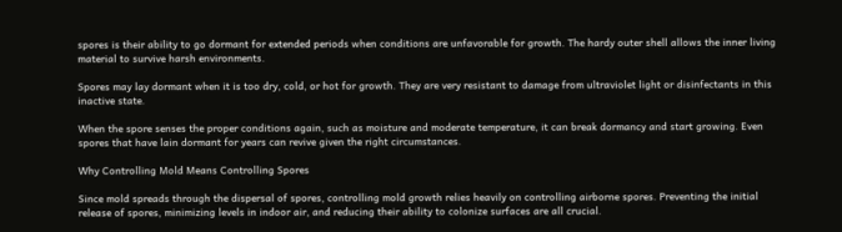spores is their ability to go dormant for extended periods when conditions are unfavorable for growth. The hardy outer shell allows the inner living material to survive harsh environments.

Spores may lay dormant when it is too dry, cold, or hot for growth. They are very resistant to damage from ultraviolet light or disinfectants in this inactive state.

When the spore senses the proper conditions again, such as moisture and moderate temperature, it can break dormancy and start growing. Even spores that have lain dormant for years can revive given the right circumstances.

Why Controlling Mold Means Controlling Spores

Since mold spreads through the dispersal of spores, controlling mold growth relies heavily on controlling airborne spores. Preventing the initial release of spores, minimizing levels in indoor air, and reducing their ability to colonize surfaces are all crucial.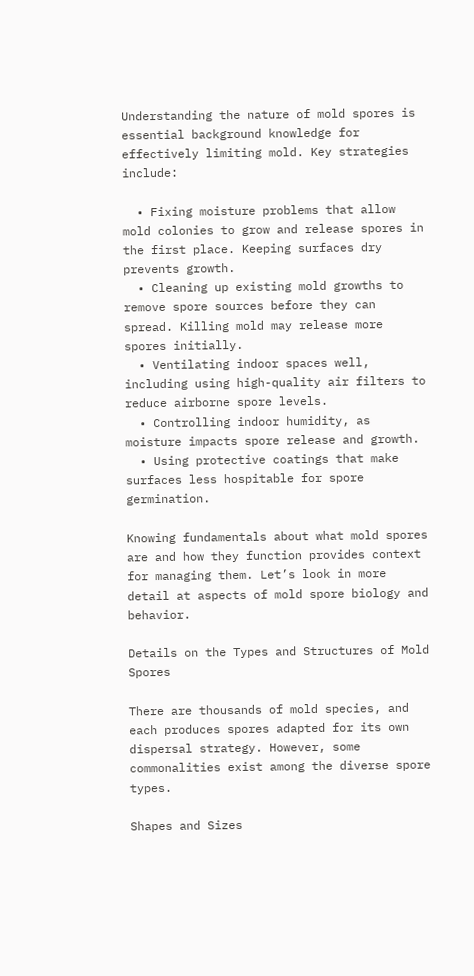Understanding the nature of mold spores is essential background knowledge for effectively limiting mold. Key strategies include:

  • Fixing moisture problems that allow mold colonies to grow and release spores in the first place. Keeping surfaces dry prevents growth.
  • Cleaning up existing mold growths to remove spore sources before they can spread. Killing mold may release more spores initially.
  • Ventilating indoor spaces well, including using high-quality air filters to reduce airborne spore levels.
  • Controlling indoor humidity, as moisture impacts spore release and growth.
  • Using protective coatings that make surfaces less hospitable for spore germination.

Knowing fundamentals about what mold spores are and how they function provides context for managing them. Let’s look in more detail at aspects of mold spore biology and behavior.

Details on the Types and Structures of Mold Spores

There are thousands of mold species, and each produces spores adapted for its own dispersal strategy. However, some commonalities exist among the diverse spore types.

Shapes and Sizes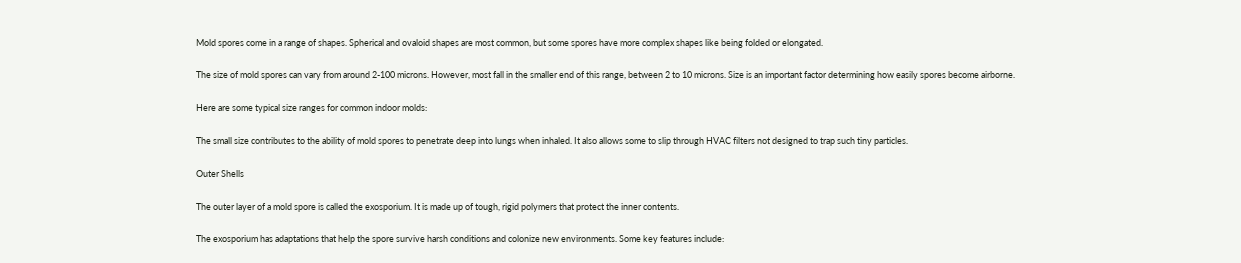Mold spores come in a range of shapes. Spherical and ovaloid shapes are most common, but some spores have more complex shapes like being folded or elongated.

The size of mold spores can vary from around 2-100 microns. However, most fall in the smaller end of this range, between 2 to 10 microns. Size is an important factor determining how easily spores become airborne.

Here are some typical size ranges for common indoor molds:

The small size contributes to the ability of mold spores to penetrate deep into lungs when inhaled. It also allows some to slip through HVAC filters not designed to trap such tiny particles.

Outer Shells

The outer layer of a mold spore is called the exosporium. It is made up of tough, rigid polymers that protect the inner contents.

The exosporium has adaptations that help the spore survive harsh conditions and colonize new environments. Some key features include: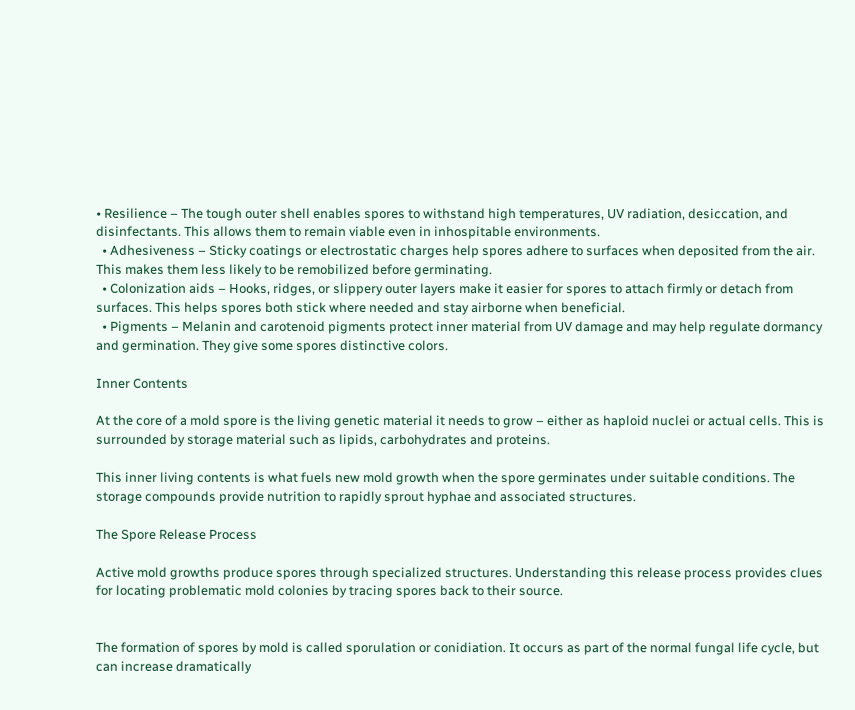• Resilience – The tough outer shell enables spores to withstand high temperatures, UV radiation, desiccation, and disinfectants. This allows them to remain viable even in inhospitable environments.
  • Adhesiveness – Sticky coatings or electrostatic charges help spores adhere to surfaces when deposited from the air. This makes them less likely to be remobilized before germinating.
  • Colonization aids – Hooks, ridges, or slippery outer layers make it easier for spores to attach firmly or detach from surfaces. This helps spores both stick where needed and stay airborne when beneficial.
  • Pigments – Melanin and carotenoid pigments protect inner material from UV damage and may help regulate dormancy and germination. They give some spores distinctive colors.

Inner Contents

At the core of a mold spore is the living genetic material it needs to grow – either as haploid nuclei or actual cells. This is surrounded by storage material such as lipids, carbohydrates and proteins.

This inner living contents is what fuels new mold growth when the spore germinates under suitable conditions. The storage compounds provide nutrition to rapidly sprout hyphae and associated structures.

The Spore Release Process

Active mold growths produce spores through specialized structures. Understanding this release process provides clues for locating problematic mold colonies by tracing spores back to their source.


The formation of spores by mold is called sporulation or conidiation. It occurs as part of the normal fungal life cycle, but can increase dramatically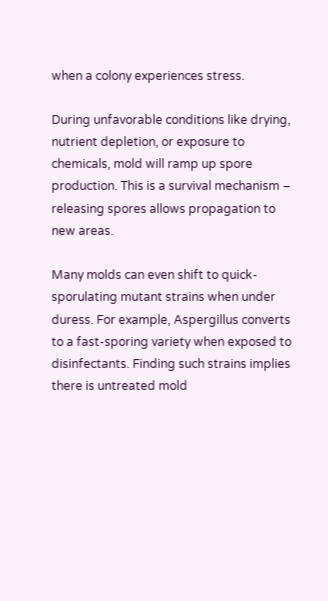when a colony experiences stress.

During unfavorable conditions like drying, nutrient depletion, or exposure to chemicals, mold will ramp up spore production. This is a survival mechanism – releasing spores allows propagation to new areas.

Many molds can even shift to quick-sporulating mutant strains when under duress. For example, Aspergillus converts to a fast-sporing variety when exposed to disinfectants. Finding such strains implies there is untreated mold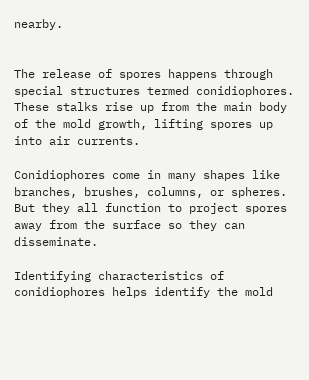nearby.


The release of spores happens through special structures termed conidiophores. These stalks rise up from the main body of the mold growth, lifting spores up into air currents.

Conidiophores come in many shapes like branches, brushes, columns, or spheres. But they all function to project spores away from the surface so they can disseminate.

Identifying characteristics of conidiophores helps identify the mold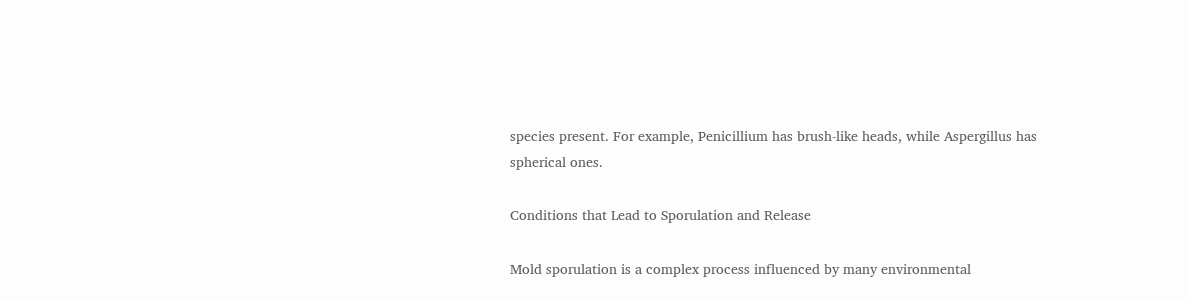species present. For example, Penicillium has brush-like heads, while Aspergillus has spherical ones.

Conditions that Lead to Sporulation and Release

Mold sporulation is a complex process influenced by many environmental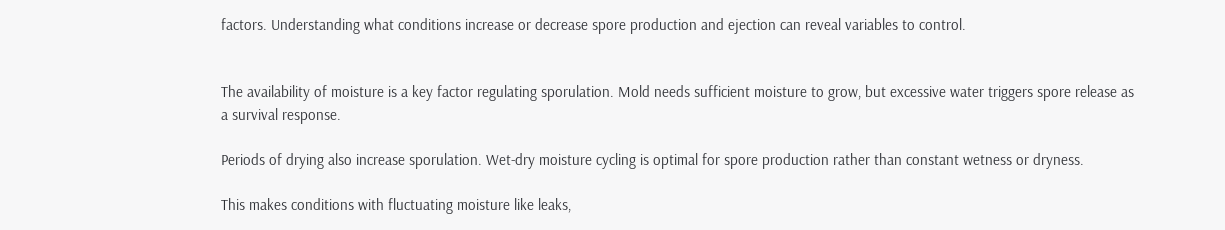factors. Understanding what conditions increase or decrease spore production and ejection can reveal variables to control.


The availability of moisture is a key factor regulating sporulation. Mold needs sufficient moisture to grow, but excessive water triggers spore release as a survival response.

Periods of drying also increase sporulation. Wet-dry moisture cycling is optimal for spore production rather than constant wetness or dryness.

This makes conditions with fluctuating moisture like leaks,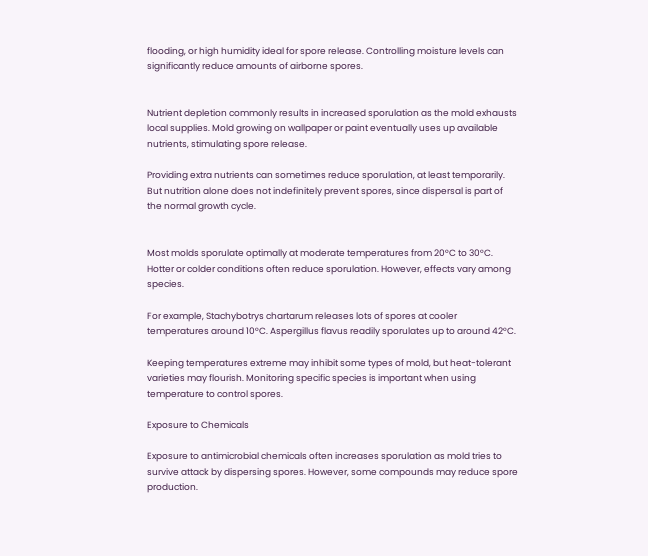flooding, or high humidity ideal for spore release. Controlling moisture levels can significantly reduce amounts of airborne spores.


Nutrient depletion commonly results in increased sporulation as the mold exhausts local supplies. Mold growing on wallpaper or paint eventually uses up available nutrients, stimulating spore release.

Providing extra nutrients can sometimes reduce sporulation, at least temporarily. But nutrition alone does not indefinitely prevent spores, since dispersal is part of the normal growth cycle.


Most molds sporulate optimally at moderate temperatures from 20°C to 30°C. Hotter or colder conditions often reduce sporulation. However, effects vary among species.

For example, Stachybotrys chartarum releases lots of spores at cooler temperatures around 10°C. Aspergillus flavus readily sporulates up to around 42°C.

Keeping temperatures extreme may inhibit some types of mold, but heat-tolerant varieties may flourish. Monitoring specific species is important when using temperature to control spores.

Exposure to Chemicals

Exposure to antimicrobial chemicals often increases sporulation as mold tries to survive attack by dispersing spores. However, some compounds may reduce spore production.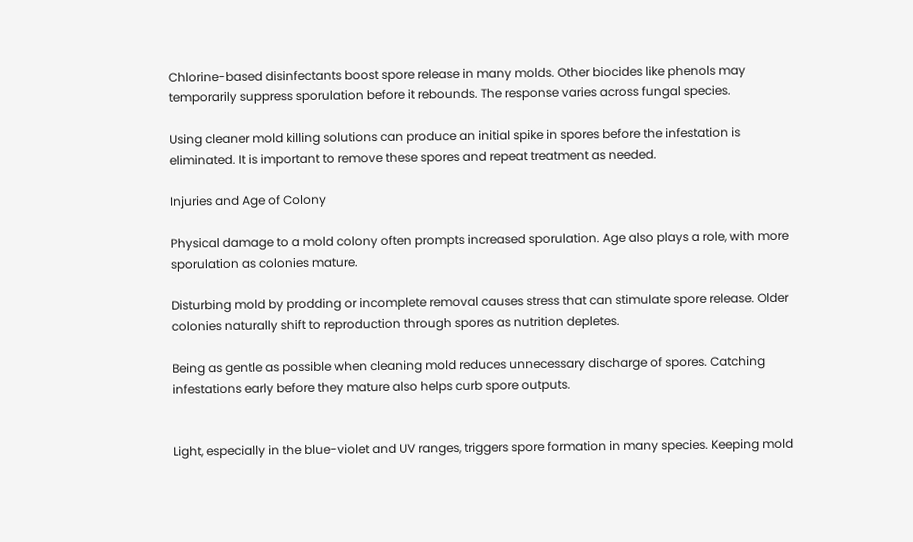Chlorine-based disinfectants boost spore release in many molds. Other biocides like phenols may temporarily suppress sporulation before it rebounds. The response varies across fungal species.

Using cleaner mold killing solutions can produce an initial spike in spores before the infestation is eliminated. It is important to remove these spores and repeat treatment as needed.

Injuries and Age of Colony

Physical damage to a mold colony often prompts increased sporulation. Age also plays a role, with more sporulation as colonies mature.

Disturbing mold by prodding or incomplete removal causes stress that can stimulate spore release. Older colonies naturally shift to reproduction through spores as nutrition depletes.

Being as gentle as possible when cleaning mold reduces unnecessary discharge of spores. Catching infestations early before they mature also helps curb spore outputs.


Light, especially in the blue-violet and UV ranges, triggers spore formation in many species. Keeping mold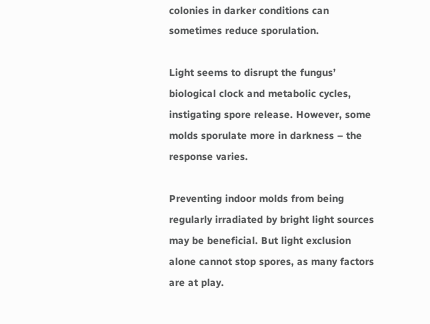colonies in darker conditions can sometimes reduce sporulation.

Light seems to disrupt the fungus’ biological clock and metabolic cycles, instigating spore release. However, some molds sporulate more in darkness – the response varies.

Preventing indoor molds from being regularly irradiated by bright light sources may be beneficial. But light exclusion alone cannot stop spores, as many factors are at play.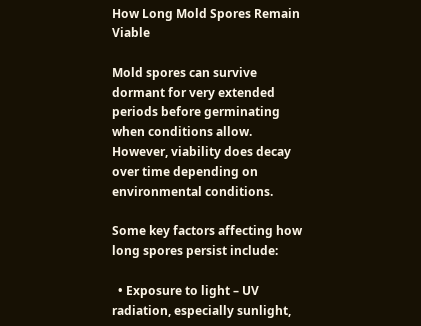How Long Mold Spores Remain Viable

Mold spores can survive dormant for very extended periods before germinating when conditions allow. However, viability does decay over time depending on environmental conditions.

Some key factors affecting how long spores persist include:

  • Exposure to light – UV radiation, especially sunlight,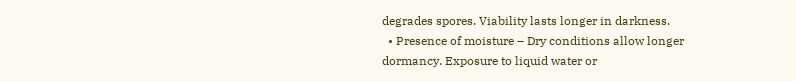degrades spores. Viability lasts longer in darkness.
  • Presence of moisture – Dry conditions allow longer dormancy. Exposure to liquid water or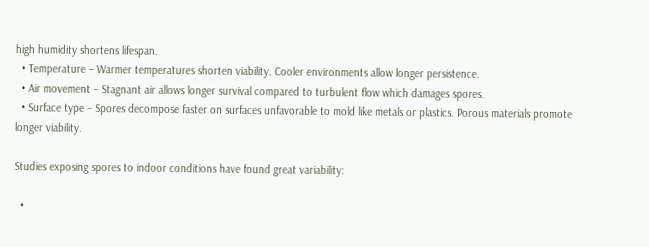high humidity shortens lifespan.
  • Temperature – Warmer temperatures shorten viability. Cooler environments allow longer persistence.
  • Air movement – Stagnant air allows longer survival compared to turbulent flow which damages spores.
  • Surface type – Spores decompose faster on surfaces unfavorable to mold like metals or plastics. Porous materials promote longer viability.

Studies exposing spores to indoor conditions have found great variability:

  •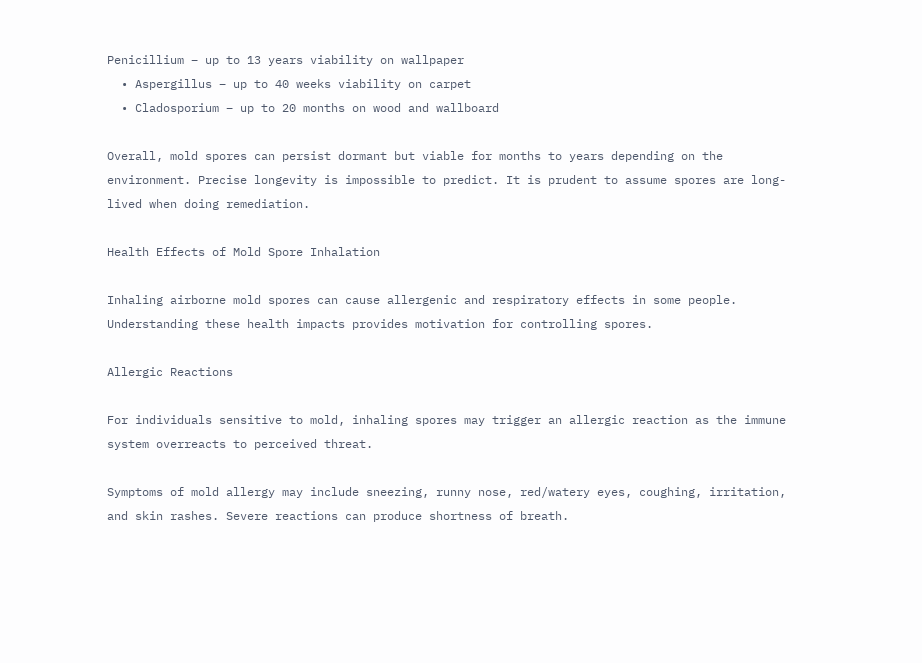Penicillium – up to 13 years viability on wallpaper
  • Aspergillus – up to 40 weeks viability on carpet
  • Cladosporium – up to 20 months on wood and wallboard

Overall, mold spores can persist dormant but viable for months to years depending on the environment. Precise longevity is impossible to predict. It is prudent to assume spores are long-lived when doing remediation.

Health Effects of Mold Spore Inhalation

Inhaling airborne mold spores can cause allergenic and respiratory effects in some people. Understanding these health impacts provides motivation for controlling spores.

Allergic Reactions

For individuals sensitive to mold, inhaling spores may trigger an allergic reaction as the immune system overreacts to perceived threat.

Symptoms of mold allergy may include sneezing, runny nose, red/watery eyes, coughing, irritation, and skin rashes. Severe reactions can produce shortness of breath.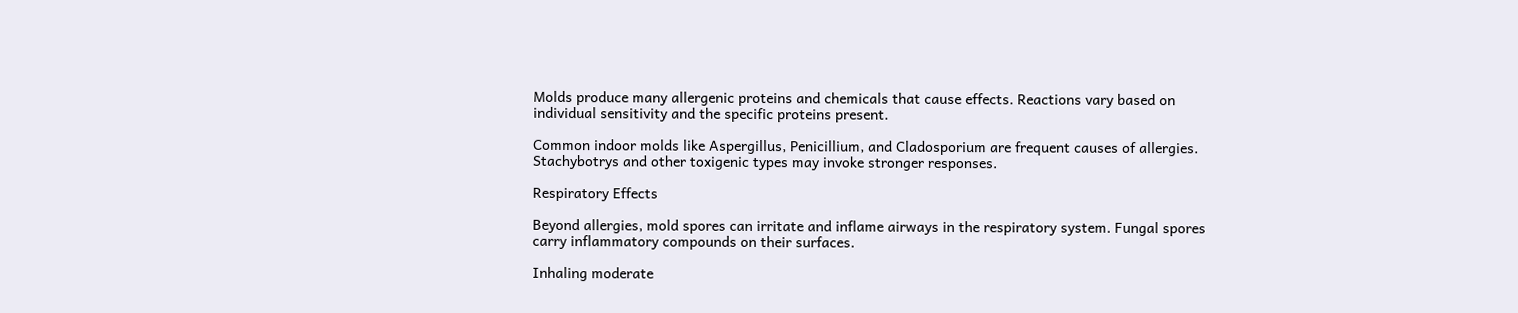Molds produce many allergenic proteins and chemicals that cause effects. Reactions vary based on individual sensitivity and the specific proteins present.

Common indoor molds like Aspergillus, Penicillium, and Cladosporium are frequent causes of allergies. Stachybotrys and other toxigenic types may invoke stronger responses.

Respiratory Effects

Beyond allergies, mold spores can irritate and inflame airways in the respiratory system. Fungal spores carry inflammatory compounds on their surfaces.

Inhaling moderate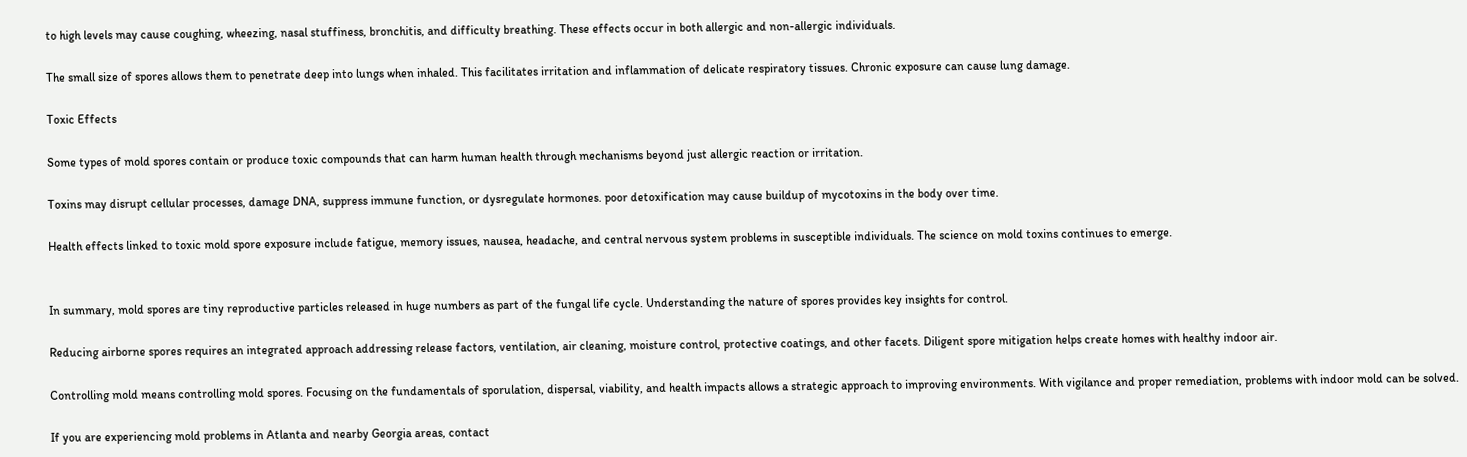to high levels may cause coughing, wheezing, nasal stuffiness, bronchitis, and difficulty breathing. These effects occur in both allergic and non-allergic individuals.

The small size of spores allows them to penetrate deep into lungs when inhaled. This facilitates irritation and inflammation of delicate respiratory tissues. Chronic exposure can cause lung damage.

Toxic Effects

Some types of mold spores contain or produce toxic compounds that can harm human health through mechanisms beyond just allergic reaction or irritation.

Toxins may disrupt cellular processes, damage DNA, suppress immune function, or dysregulate hormones. poor detoxification may cause buildup of mycotoxins in the body over time.

Health effects linked to toxic mold spore exposure include fatigue, memory issues, nausea, headache, and central nervous system problems in susceptible individuals. The science on mold toxins continues to emerge.


In summary, mold spores are tiny reproductive particles released in huge numbers as part of the fungal life cycle. Understanding the nature of spores provides key insights for control.

Reducing airborne spores requires an integrated approach addressing release factors, ventilation, air cleaning, moisture control, protective coatings, and other facets. Diligent spore mitigation helps create homes with healthy indoor air.

Controlling mold means controlling mold spores. Focusing on the fundamentals of sporulation, dispersal, viability, and health impacts allows a strategic approach to improving environments. With vigilance and proper remediation, problems with indoor mold can be solved.

If you are experiencing mold problems in Atlanta and nearby Georgia areas, contact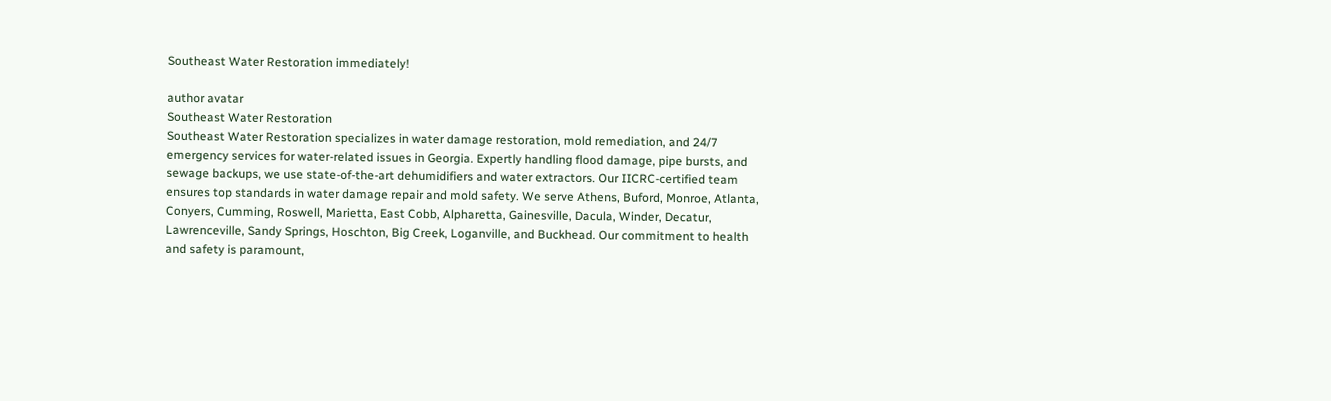Southeast Water Restoration immediately!

author avatar
Southeast Water Restoration
Southeast Water Restoration specializes in water damage restoration, mold remediation, and 24/7 emergency services for water-related issues in Georgia. Expertly handling flood damage, pipe bursts, and sewage backups, we use state-of-the-art dehumidifiers and water extractors. Our IICRC-certified team ensures top standards in water damage repair and mold safety. We serve Athens, Buford, Monroe, Atlanta, Conyers, Cumming, Roswell, Marietta, East Cobb, Alpharetta, Gainesville, Dacula, Winder, Decatur, Lawrenceville, Sandy Springs, Hoschton, Big Creek, Loganville, and Buckhead. Our commitment to health and safety is paramount,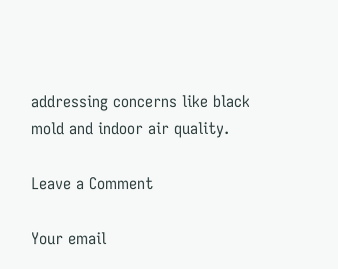addressing concerns like black mold and indoor air quality.

Leave a Comment

Your email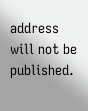address will not be published.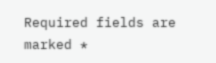Required fields are marked *